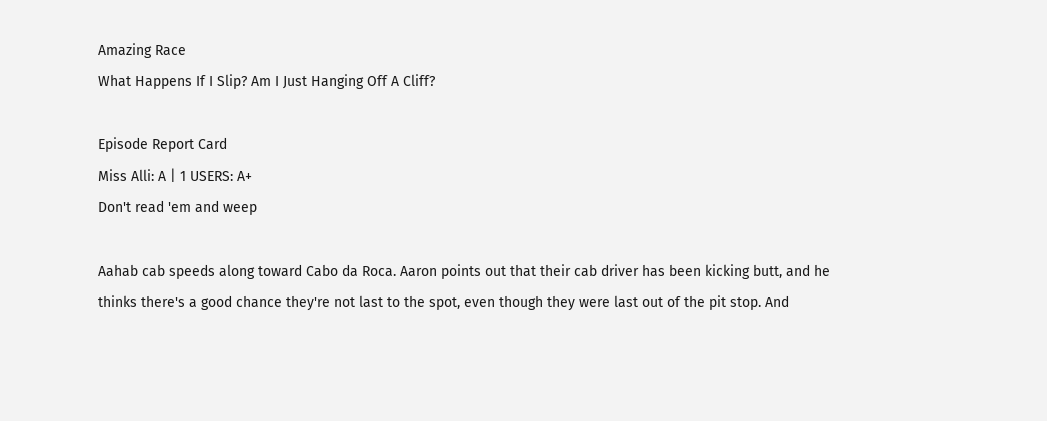Amazing Race
What Happens If I Slip? Am I Just Hanging Off A Cliff?

Episode Report Card
Miss Alli: A | 1 USERS: A+
Don't read 'em and weep

Aahab cab speeds along toward Cabo da Roca. Aaron points out that their cab driver has been kicking butt, and he thinks there's a good chance they're not last to the spot, even though they were last out of the pit stop. And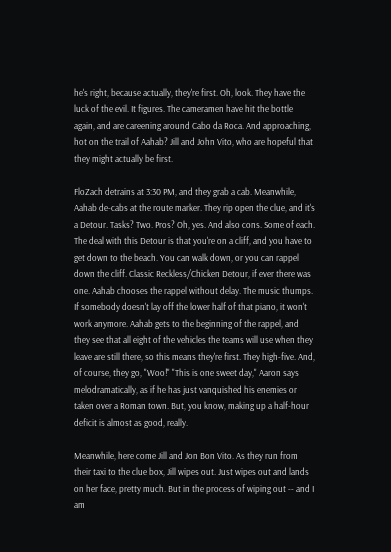he's right, because actually, they're first. Oh, look. They have the luck of the evil. It figures. The cameramen have hit the bottle again, and are careening around Cabo da Roca. And approaching, hot on the trail of Aahab? Jill and John Vito, who are hopeful that they might actually be first.

FloZach detrains at 3:30 PM, and they grab a cab. Meanwhile, Aahab de-cabs at the route marker. They rip open the clue, and it's a Detour. Tasks? Two. Pros? Oh, yes. And also cons. Some of each. The deal with this Detour is that you're on a cliff, and you have to get down to the beach. You can walk down, or you can rappel down the cliff. Classic Reckless/Chicken Detour, if ever there was one. Aahab chooses the rappel without delay. The music thumps. If somebody doesn't lay off the lower half of that piano, it won't work anymore. Aahab gets to the beginning of the rappel, and they see that all eight of the vehicles the teams will use when they leave are still there, so this means they're first. They high-five. And, of course, they go, "Woo!" "This is one sweet day," Aaron says melodramatically, as if he has just vanquished his enemies or taken over a Roman town. But, you know, making up a half-hour deficit is almost as good, really.

Meanwhile, here come Jill and Jon Bon Vito. As they run from their taxi to the clue box, Jill wipes out. Just wipes out and lands on her face, pretty much. But in the process of wiping out -- and I am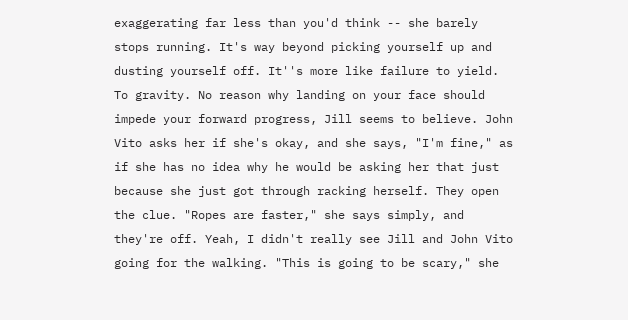exaggerating far less than you'd think -- she barely stops running. It's way beyond picking yourself up and dusting yourself off. It''s more like failure to yield. To gravity. No reason why landing on your face should impede your forward progress, Jill seems to believe. John Vito asks her if she's okay, and she says, "I'm fine," as if she has no idea why he would be asking her that just because she just got through racking herself. They open the clue. "Ropes are faster," she says simply, and they're off. Yeah, I didn't really see Jill and John Vito going for the walking. "This is going to be scary," she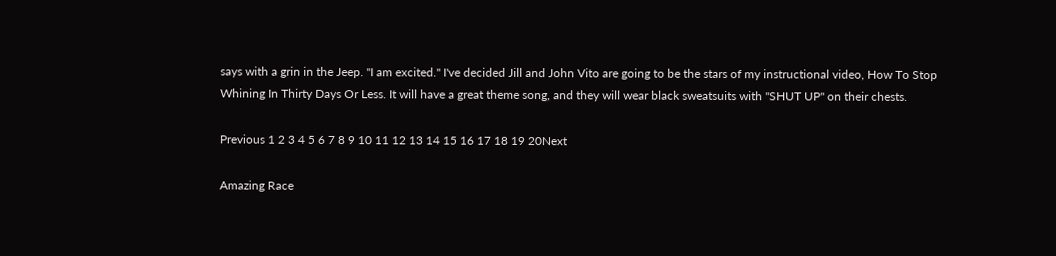says with a grin in the Jeep. "I am excited." I've decided Jill and John Vito are going to be the stars of my instructional video, How To Stop Whining In Thirty Days Or Less. It will have a great theme song, and they will wear black sweatsuits with "SHUT UP" on their chests.

Previous 1 2 3 4 5 6 7 8 9 10 11 12 13 14 15 16 17 18 19 20Next

Amazing Race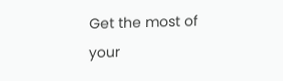Get the most of your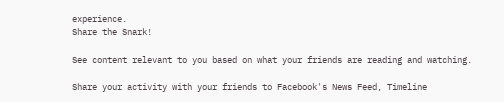experience.
Share the Snark!

See content relevant to you based on what your friends are reading and watching.

Share your activity with your friends to Facebook's News Feed, Timeline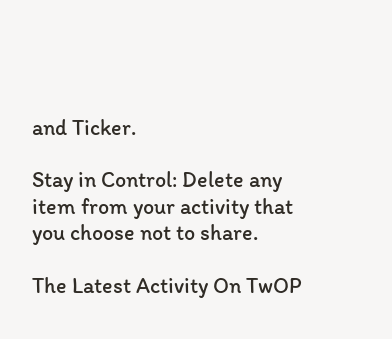and Ticker.

Stay in Control: Delete any item from your activity that you choose not to share.

The Latest Activity On TwOP